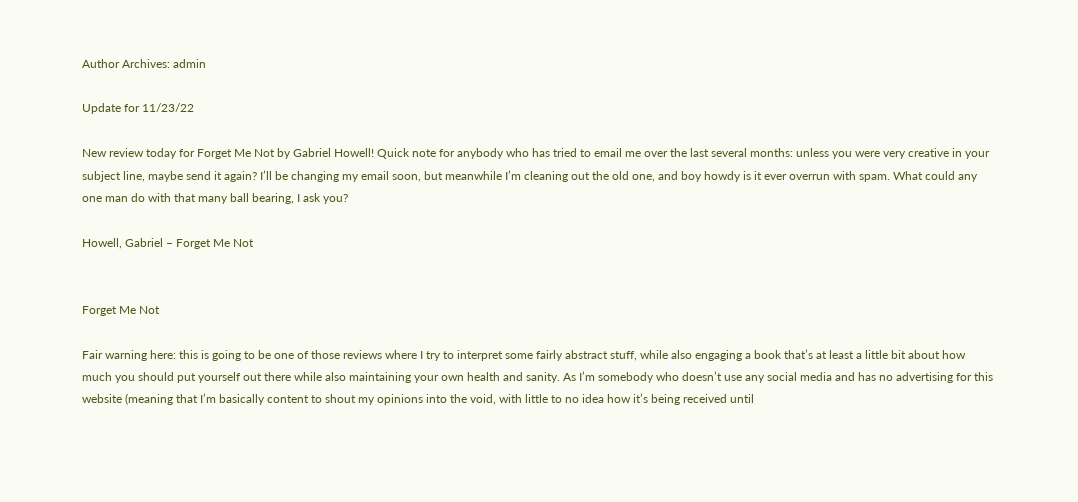Author Archives: admin

Update for 11/23/22

New review today for Forget Me Not by Gabriel Howell! Quick note for anybody who has tried to email me over the last several months: unless you were very creative in your subject line, maybe send it again? I’ll be changing my email soon, but meanwhile I’m cleaning out the old one, and boy howdy is it ever overrun with spam. What could any one man do with that many ball bearing, I ask you?

Howell, Gabriel – Forget Me Not


Forget Me Not

Fair warning here: this is going to be one of those reviews where I try to interpret some fairly abstract stuff, while also engaging a book that’s at least a little bit about how much you should put yourself out there while also maintaining your own health and sanity. As I’m somebody who doesn’t use any social media and has no advertising for this website (meaning that I’m basically content to shout my opinions into the void, with little to no idea how it’s being received until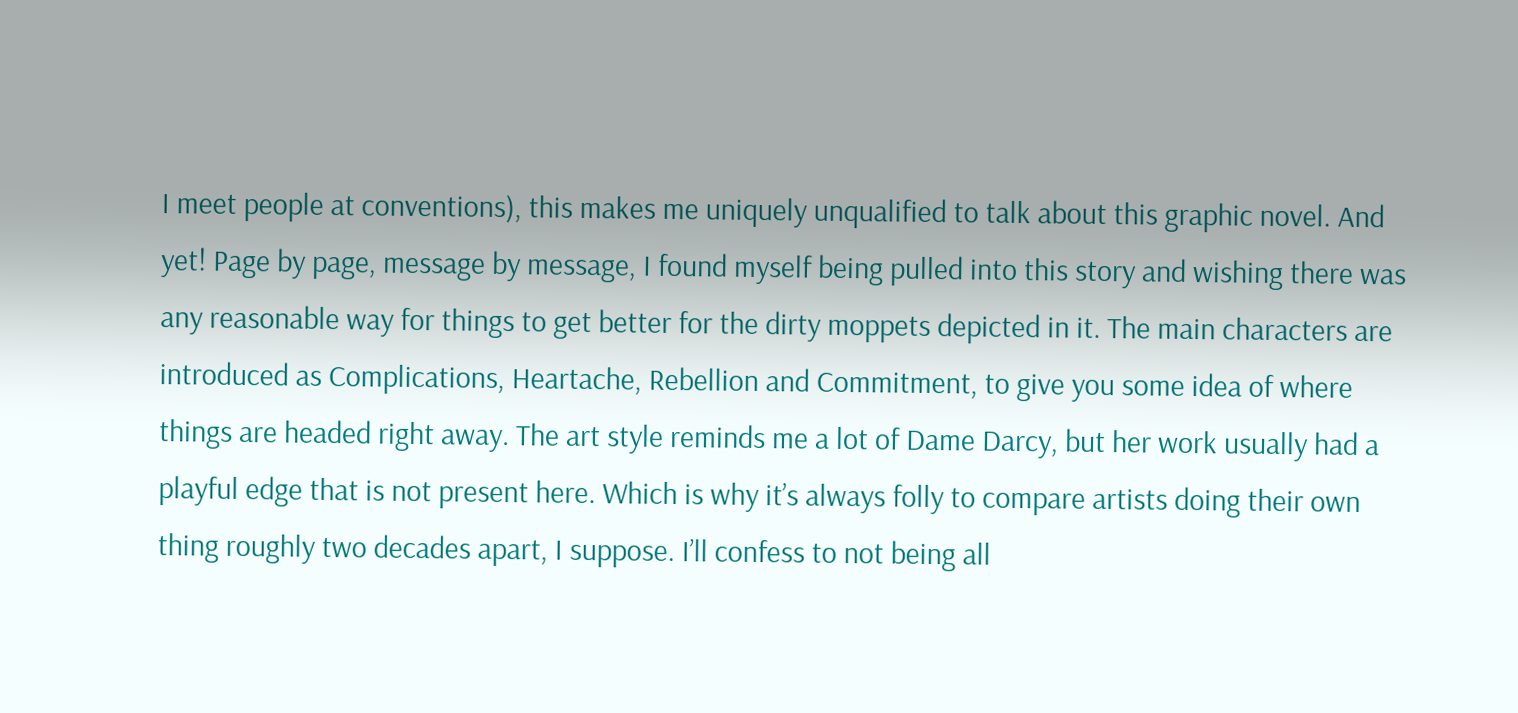I meet people at conventions), this makes me uniquely unqualified to talk about this graphic novel. And yet! Page by page, message by message, I found myself being pulled into this story and wishing there was any reasonable way for things to get better for the dirty moppets depicted in it. The main characters are introduced as Complications, Heartache, Rebellion and Commitment, to give you some idea of where things are headed right away. The art style reminds me a lot of Dame Darcy, but her work usually had a playful edge that is not present here. Which is why it’s always folly to compare artists doing their own thing roughly two decades apart, I suppose. I’ll confess to not being all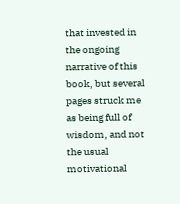that invested in the ongoing narrative of this book, but several pages struck me as being full of wisdom, and not the usual motivational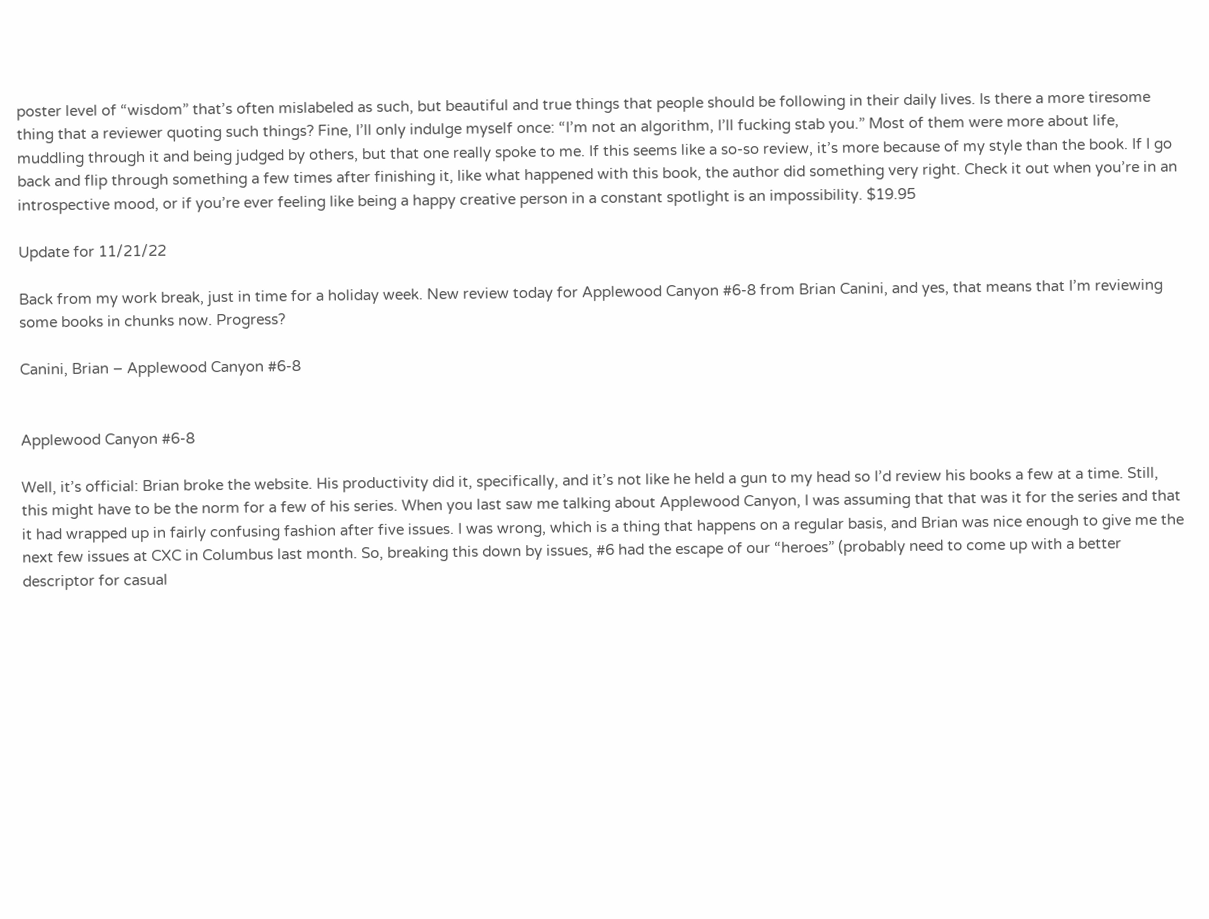poster level of “wisdom” that’s often mislabeled as such, but beautiful and true things that people should be following in their daily lives. Is there a more tiresome thing that a reviewer quoting such things? Fine, I’ll only indulge myself once: “I’m not an algorithm, I’ll fucking stab you.” Most of them were more about life, muddling through it and being judged by others, but that one really spoke to me. If this seems like a so-so review, it’s more because of my style than the book. If I go back and flip through something a few times after finishing it, like what happened with this book, the author did something very right. Check it out when you’re in an introspective mood, or if you’re ever feeling like being a happy creative person in a constant spotlight is an impossibility. $19.95

Update for 11/21/22

Back from my work break, just in time for a holiday week. New review today for Applewood Canyon #6-8 from Brian Canini, and yes, that means that I’m reviewing some books in chunks now. Progress?

Canini, Brian – Applewood Canyon #6-8


Applewood Canyon #6-8

Well, it’s official: Brian broke the website. His productivity did it, specifically, and it’s not like he held a gun to my head so I’d review his books a few at a time. Still, this might have to be the norm for a few of his series. When you last saw me talking about Applewood Canyon, I was assuming that that was it for the series and that it had wrapped up in fairly confusing fashion after five issues. I was wrong, which is a thing that happens on a regular basis, and Brian was nice enough to give me the next few issues at CXC in Columbus last month. So, breaking this down by issues, #6 had the escape of our “heroes” (probably need to come up with a better descriptor for casual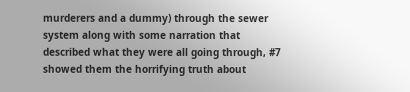murderers and a dummy) through the sewer system along with some narration that described what they were all going through, #7 showed them the horrifying truth about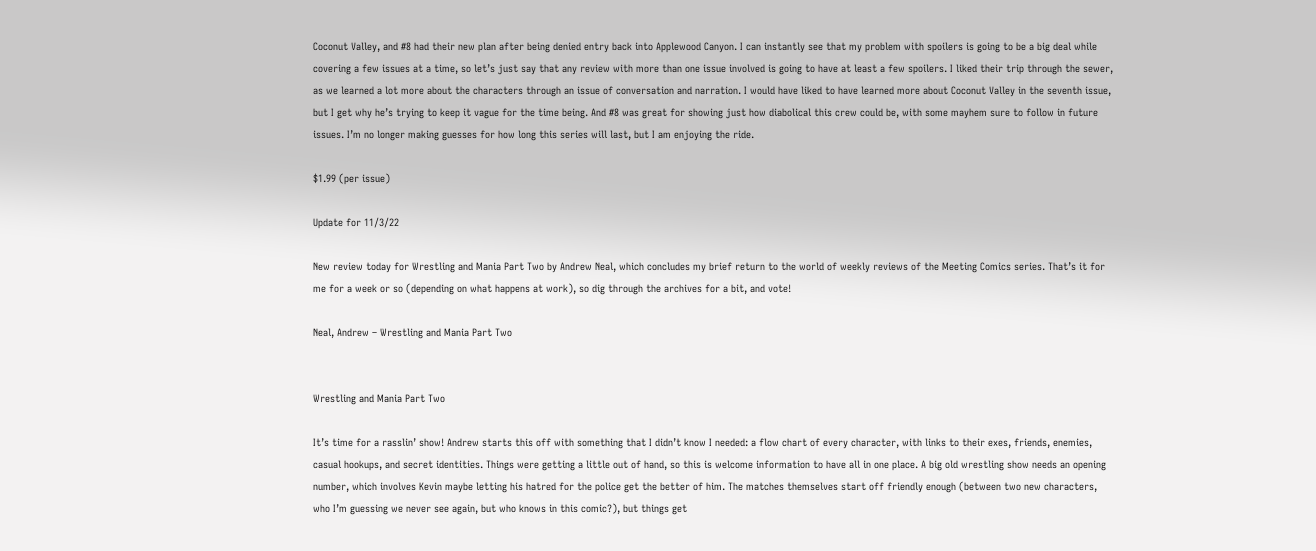Coconut Valley, and #8 had their new plan after being denied entry back into Applewood Canyon. I can instantly see that my problem with spoilers is going to be a big deal while covering a few issues at a time, so let’s just say that any review with more than one issue involved is going to have at least a few spoilers. I liked their trip through the sewer, as we learned a lot more about the characters through an issue of conversation and narration. I would have liked to have learned more about Coconut Valley in the seventh issue, but I get why he’s trying to keep it vague for the time being. And #8 was great for showing just how diabolical this crew could be, with some mayhem sure to follow in future issues. I’m no longer making guesses for how long this series will last, but I am enjoying the ride.

$1.99 (per issue)

Update for 11/3/22

New review today for Wrestling and Mania Part Two by Andrew Neal, which concludes my brief return to the world of weekly reviews of the Meeting Comics series. That’s it for me for a week or so (depending on what happens at work), so dig through the archives for a bit, and vote!

Neal, Andrew – Wrestling and Mania Part Two


Wrestling and Mania Part Two

It’s time for a rasslin’ show! Andrew starts this off with something that I didn’t know I needed: a flow chart of every character, with links to their exes, friends, enemies, casual hookups, and secret identities. Things were getting a little out of hand, so this is welcome information to have all in one place. A big old wrestling show needs an opening number, which involves Kevin maybe letting his hatred for the police get the better of him. The matches themselves start off friendly enough (between two new characters, who I’m guessing we never see again, but who knows in this comic?), but things get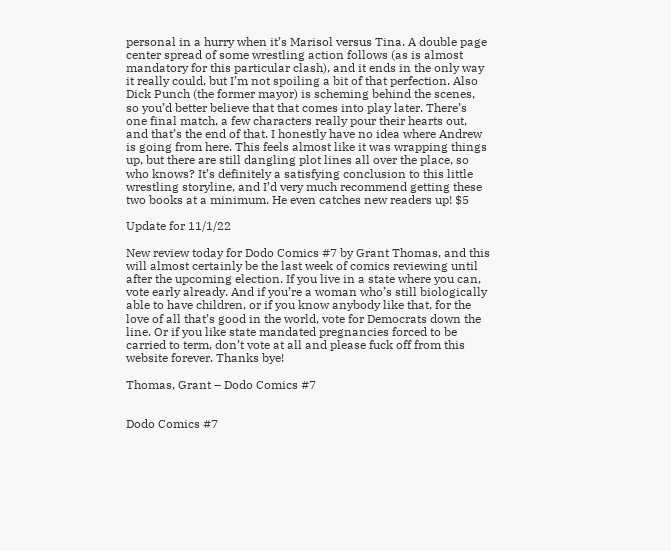personal in a hurry when it’s Marisol versus Tina. A double page center spread of some wrestling action follows (as is almost mandatory for this particular clash), and it ends in the only way it really could, but I’m not spoiling a bit of that perfection. Also Dick Punch (the former mayor) is scheming behind the scenes, so you’d better believe that that comes into play later. There’s one final match, a few characters really pour their hearts out, and that’s the end of that. I honestly have no idea where Andrew is going from here. This feels almost like it was wrapping things up, but there are still dangling plot lines all over the place, so who knows? It’s definitely a satisfying conclusion to this little wrestling storyline, and I’d very much recommend getting these two books at a minimum. He even catches new readers up! $5

Update for 11/1/22

New review today for Dodo Comics #7 by Grant Thomas, and this will almost certainly be the last week of comics reviewing until after the upcoming election. If you live in a state where you can, vote early already. And if you’re a woman who’s still biologically able to have children, or if you know anybody like that, for the love of all that’s good in the world, vote for Democrats down the line. Or if you like state mandated pregnancies forced to be carried to term, don’t vote at all and please fuck off from this website forever. Thanks bye!

Thomas, Grant – Dodo Comics #7


Dodo Comics #7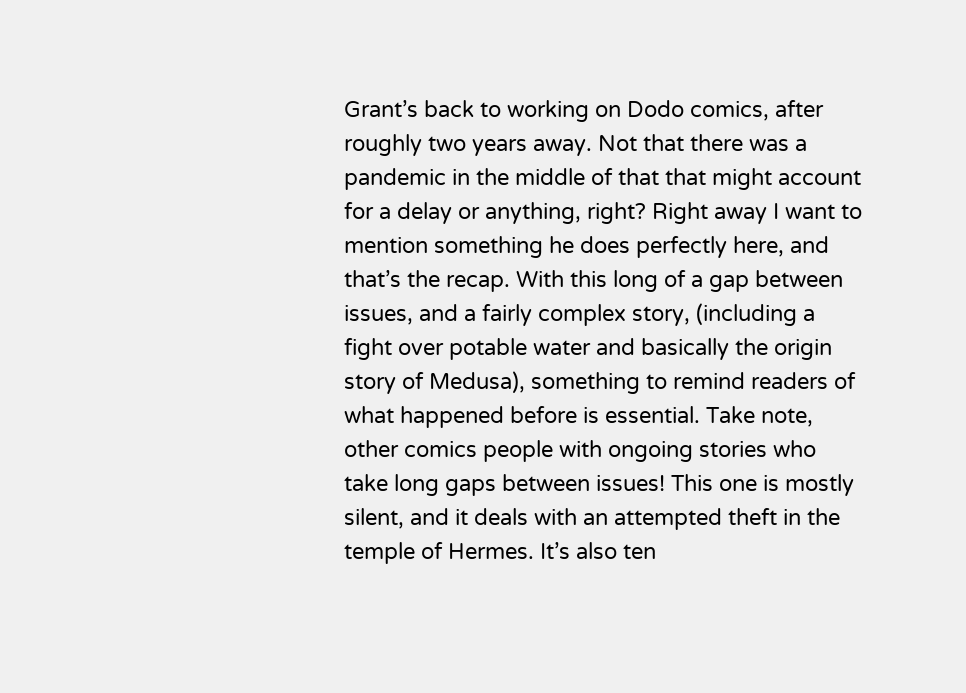Grant’s back to working on Dodo comics, after roughly two years away. Not that there was a pandemic in the middle of that that might account for a delay or anything, right? Right away I want to mention something he does perfectly here, and that’s the recap. With this long of a gap between issues, and a fairly complex story, (including a fight over potable water and basically the origin story of Medusa), something to remind readers of what happened before is essential. Take note, other comics people with ongoing stories who take long gaps between issues! This one is mostly silent, and it deals with an attempted theft in the temple of Hermes. It’s also ten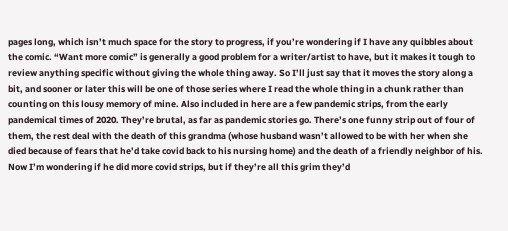pages long, which isn’t much space for the story to progress, if you’re wondering if I have any quibbles about the comic. “Want more comic” is generally a good problem for a writer/artist to have, but it makes it tough to review anything specific without giving the whole thing away. So I’ll just say that it moves the story along a bit, and sooner or later this will be one of those series where I read the whole thing in a chunk rather than counting on this lousy memory of mine. Also included in here are a few pandemic strips, from the early pandemical times of 2020. They’re brutal, as far as pandemic stories go. There’s one funny strip out of four of them, the rest deal with the death of this grandma (whose husband wasn’t allowed to be with her when she died because of fears that he’d take covid back to his nursing home) and the death of a friendly neighbor of his. Now I’m wondering if he did more covid strips, but if they’re all this grim they’d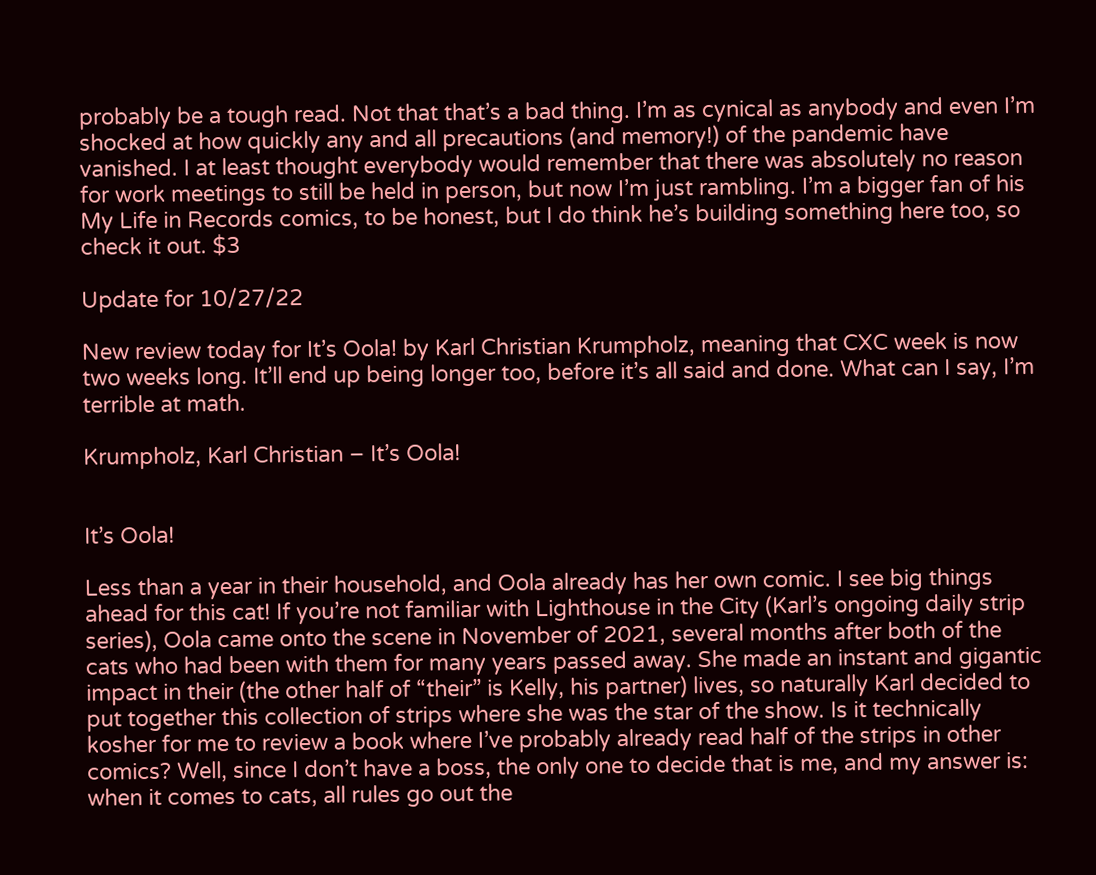probably be a tough read. Not that that’s a bad thing. I’m as cynical as anybody and even I’m shocked at how quickly any and all precautions (and memory!) of the pandemic have vanished. I at least thought everybody would remember that there was absolutely no reason for work meetings to still be held in person, but now I’m just rambling. I’m a bigger fan of his My Life in Records comics, to be honest, but I do think he’s building something here too, so check it out. $3

Update for 10/27/22

New review today for It’s Oola! by Karl Christian Krumpholz, meaning that CXC week is now two weeks long. It’ll end up being longer too, before it’s all said and done. What can I say, I’m terrible at math.

Krumpholz, Karl Christian – It’s Oola!


It’s Oola!

Less than a year in their household, and Oola already has her own comic. I see big things ahead for this cat! If you’re not familiar with Lighthouse in the City (Karl’s ongoing daily strip series), Oola came onto the scene in November of 2021, several months after both of the cats who had been with them for many years passed away. She made an instant and gigantic impact in their (the other half of “their” is Kelly, his partner) lives, so naturally Karl decided to put together this collection of strips where she was the star of the show. Is it technically kosher for me to review a book where I’ve probably already read half of the strips in other comics? Well, since I don’t have a boss, the only one to decide that is me, and my answer is: when it comes to cats, all rules go out the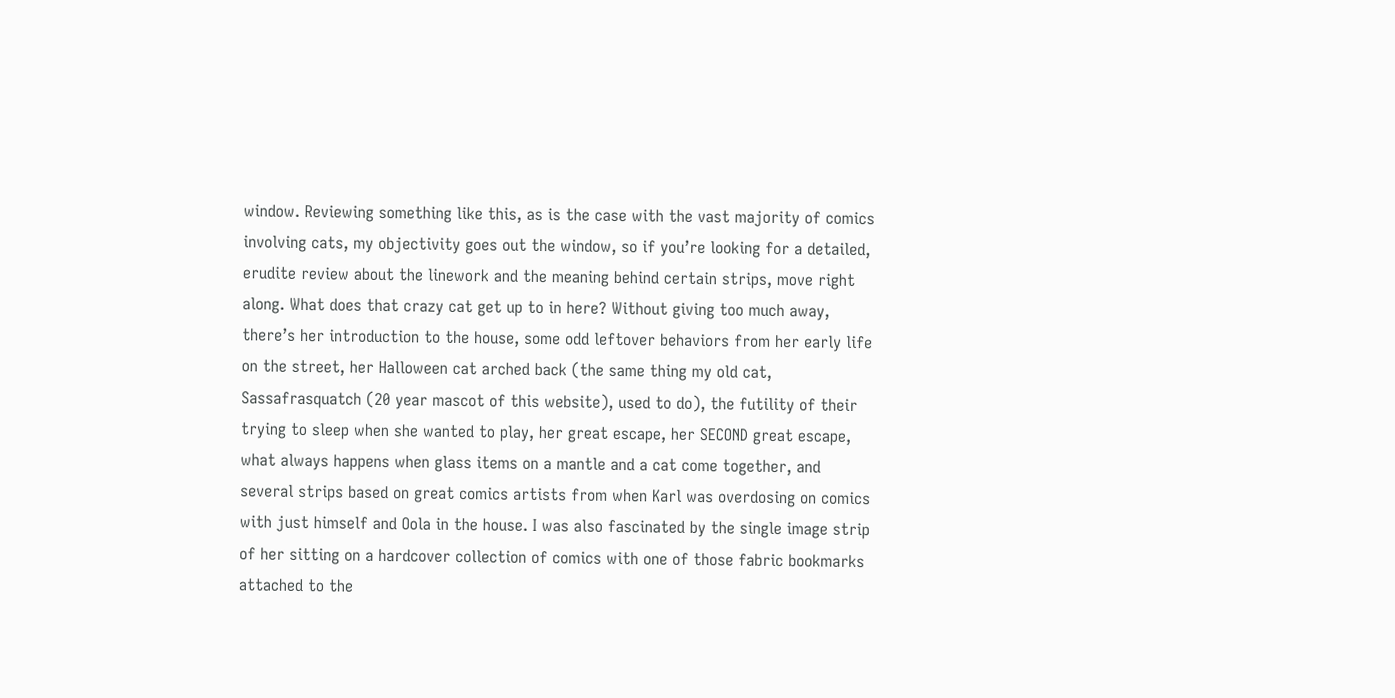window. Reviewing something like this, as is the case with the vast majority of comics involving cats, my objectivity goes out the window, so if you’re looking for a detailed, erudite review about the linework and the meaning behind certain strips, move right along. What does that crazy cat get up to in here? Without giving too much away, there’s her introduction to the house, some odd leftover behaviors from her early life on the street, her Halloween cat arched back (the same thing my old cat, Sassafrasquatch (20 year mascot of this website), used to do), the futility of their trying to sleep when she wanted to play, her great escape, her SECOND great escape, what always happens when glass items on a mantle and a cat come together, and several strips based on great comics artists from when Karl was overdosing on comics with just himself and Oola in the house. I was also fascinated by the single image strip of her sitting on a hardcover collection of comics with one of those fabric bookmarks attached to the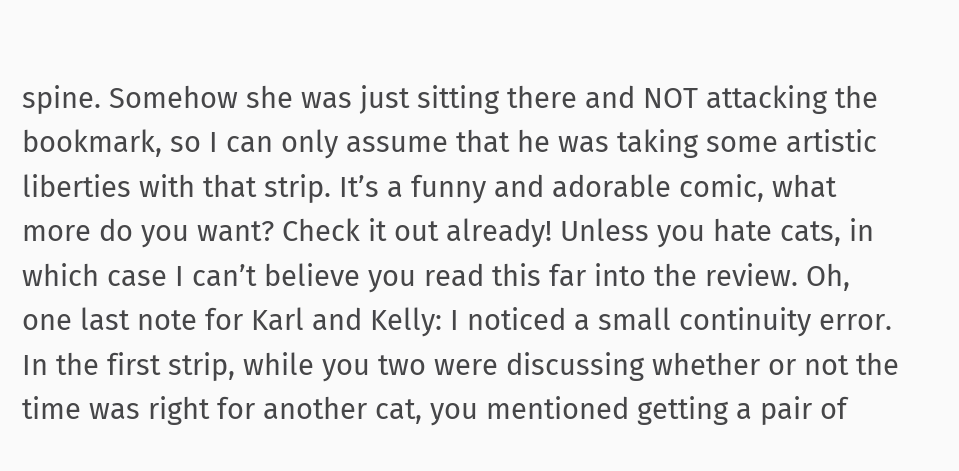spine. Somehow she was just sitting there and NOT attacking the bookmark, so I can only assume that he was taking some artistic liberties with that strip. It’s a funny and adorable comic, what more do you want? Check it out already! Unless you hate cats, in which case I can’t believe you read this far into the review. Oh, one last note for Karl and Kelly: I noticed a small continuity error. In the first strip, while you two were discussing whether or not the time was right for another cat, you mentioned getting a pair of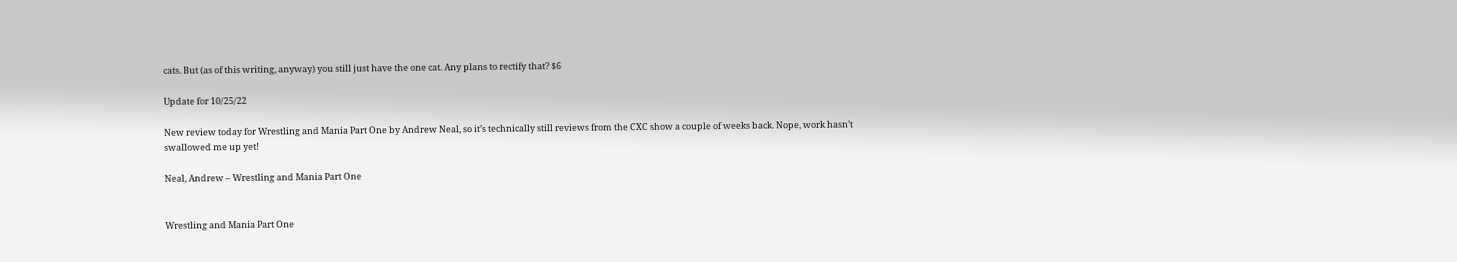cats. But (as of this writing, anyway) you still just have the one cat. Any plans to rectify that? $6

Update for 10/25/22

New review today for Wrestling and Mania Part One by Andrew Neal, so it’s technically still reviews from the CXC show a couple of weeks back. Nope, work hasn’t swallowed me up yet!

Neal, Andrew – Wrestling and Mania Part One


Wrestling and Mania Part One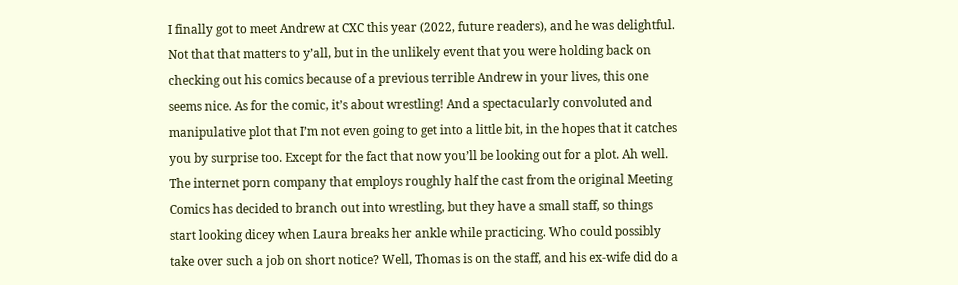I finally got to meet Andrew at CXC this year (2022, future readers), and he was delightful. Not that that matters to y’all, but in the unlikely event that you were holding back on checking out his comics because of a previous terrible Andrew in your lives, this one seems nice. As for the comic, it’s about wrestling! And a spectacularly convoluted and manipulative plot that I’m not even going to get into a little bit, in the hopes that it catches you by surprise too. Except for the fact that now you’ll be looking out for a plot. Ah well. The internet porn company that employs roughly half the cast from the original Meeting Comics has decided to branch out into wrestling, but they have a small staff, so things start looking dicey when Laura breaks her ankle while practicing. Who could possibly take over such a job on short notice? Well, Thomas is on the staff, and his ex-wife did do a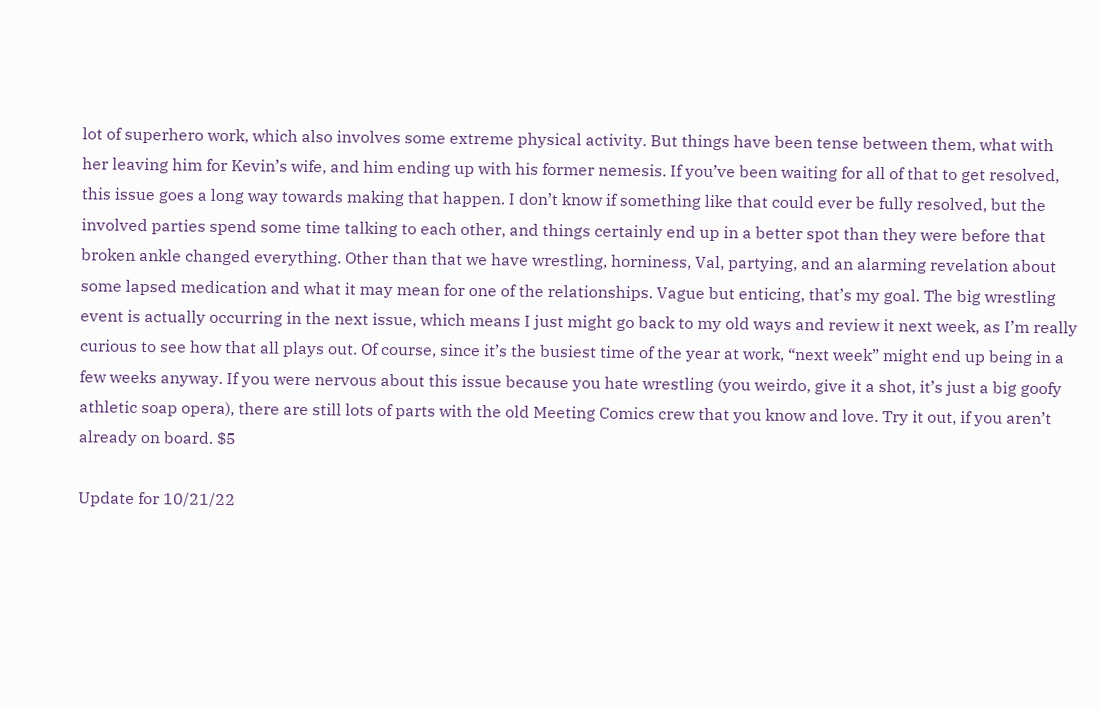lot of superhero work, which also involves some extreme physical activity. But things have been tense between them, what with her leaving him for Kevin’s wife, and him ending up with his former nemesis. If you’ve been waiting for all of that to get resolved, this issue goes a long way towards making that happen. I don’t know if something like that could ever be fully resolved, but the involved parties spend some time talking to each other, and things certainly end up in a better spot than they were before that broken ankle changed everything. Other than that we have wrestling, horniness, Val, partying, and an alarming revelation about some lapsed medication and what it may mean for one of the relationships. Vague but enticing, that’s my goal. The big wrestling event is actually occurring in the next issue, which means I just might go back to my old ways and review it next week, as I’m really curious to see how that all plays out. Of course, since it’s the busiest time of the year at work, “next week” might end up being in a few weeks anyway. If you were nervous about this issue because you hate wrestling (you weirdo, give it a shot, it’s just a big goofy athletic soap opera), there are still lots of parts with the old Meeting Comics crew that you know and love. Try it out, if you aren’t already on board. $5

Update for 10/21/22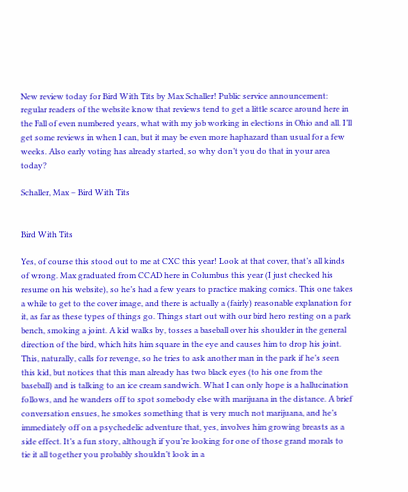New review today for Bird With Tits by Max Schaller! Public service announcement: regular readers of the website know that reviews tend to get a little scarce around here in the Fall of even numbered years, what with my job working in elections in Ohio and all. I’ll get some reviews in when I can, but it may be even more haphazard than usual for a few weeks. Also early voting has already started, so why don’t you do that in your area today?

Schaller, Max – Bird With Tits


Bird With Tits

Yes, of course this stood out to me at CXC this year! Look at that cover, that’s all kinds of wrong. Max graduated from CCAD here in Columbus this year (I just checked his resume on his website), so he’s had a few years to practice making comics. This one takes a while to get to the cover image, and there is actually a (fairly) reasonable explanation for it, as far as these types of things go. Things start out with our bird hero resting on a park bench, smoking a joint. A kid walks by, tosses a baseball over his shoulder in the general direction of the bird, which hits him square in the eye and causes him to drop his joint. This, naturally, calls for revenge, so he tries to ask another man in the park if he’s seen this kid, but notices that this man already has two black eyes (to his one from the baseball) and is talking to an ice cream sandwich. What I can only hope is a hallucination follows, and he wanders off to spot somebody else with marijuana in the distance. A brief conversation ensues, he smokes something that is very much not marijuana, and he’s immediately off on a psychedelic adventure that, yes, involves him growing breasts as a side effect. It’s a fun story, although if you’re looking for one of those grand morals to tie it all together you probably shouldn’t look in a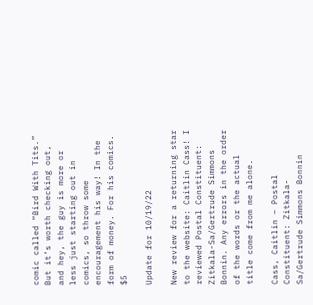comic called “Bird With Tits.” But it’s worth checking out, and hey, the guy is more or less just starting out in comics, so throw some encouragement his way! In the form of money. For his comics. $5

Update for 10/19/22

New review for a returning star to the website: Caitlin Cass! I reviewed Postal Constituent: Zitkala-Sa/Gertrude Simmons Bonnin. Any errors in the order of the words or the actual title come from me alone.

Cass, Caitlin – Postal Constituent: Zitkala-Sa/Gertrude Simmons Bonnin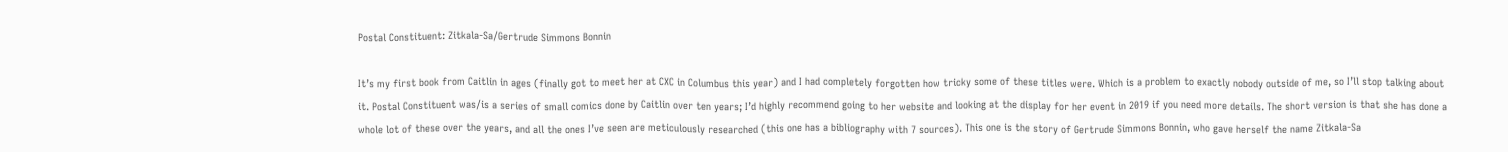Postal Constituent: Zitkala-Sa/Gertrude Simmons Bonnin

It’s my first book from Caitlin in ages (finally got to meet her at CXC in Columbus this year) and I had completely forgotten how tricky some of these titles were. Which is a problem to exactly nobody outside of me, so I’ll stop talking about it. Postal Constituent was/is a series of small comics done by Caitlin over ten years; I’d highly recommend going to her website and looking at the display for her event in 2019 if you need more details. The short version is that she has done a whole lot of these over the years, and all the ones I’ve seen are meticulously researched (this one has a bibliography with 7 sources). This one is the story of Gertrude Simmons Bonnin, who gave herself the name Zitkala-Sa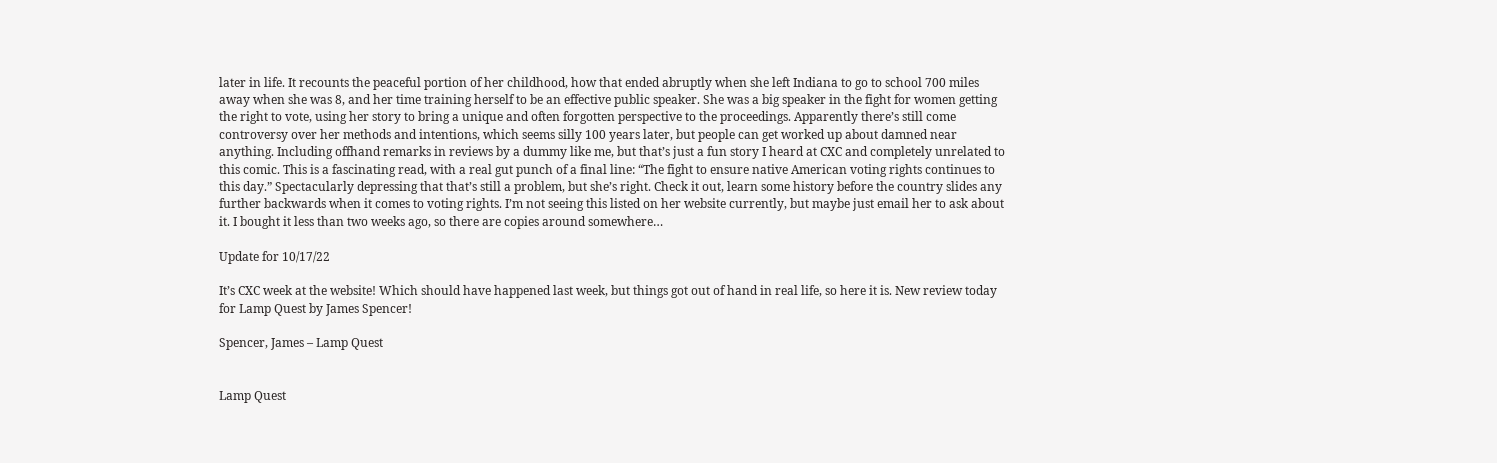later in life. It recounts the peaceful portion of her childhood, how that ended abruptly when she left Indiana to go to school 700 miles away when she was 8, and her time training herself to be an effective public speaker. She was a big speaker in the fight for women getting the right to vote, using her story to bring a unique and often forgotten perspective to the proceedings. Apparently there’s still come controversy over her methods and intentions, which seems silly 100 years later, but people can get worked up about damned near anything. Including offhand remarks in reviews by a dummy like me, but that’s just a fun story I heard at CXC and completely unrelated to this comic. This is a fascinating read, with a real gut punch of a final line: “The fight to ensure native American voting rights continues to this day.” Spectacularly depressing that that’s still a problem, but she’s right. Check it out, learn some history before the country slides any further backwards when it comes to voting rights. I’m not seeing this listed on her website currently, but maybe just email her to ask about it. I bought it less than two weeks ago, so there are copies around somewhere…

Update for 10/17/22

It’s CXC week at the website! Which should have happened last week, but things got out of hand in real life, so here it is. New review today for Lamp Quest by James Spencer!

Spencer, James – Lamp Quest


Lamp Quest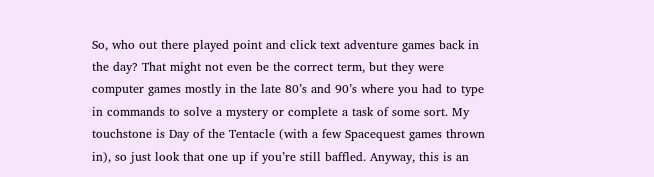So, who out there played point and click text adventure games back in the day? That might not even be the correct term, but they were computer games mostly in the late 80’s and 90’s where you had to type in commands to solve a mystery or complete a task of some sort. My touchstone is Day of the Tentacle (with a few Spacequest games thrown in), so just look that one up if you’re still baffled. Anyway, this is an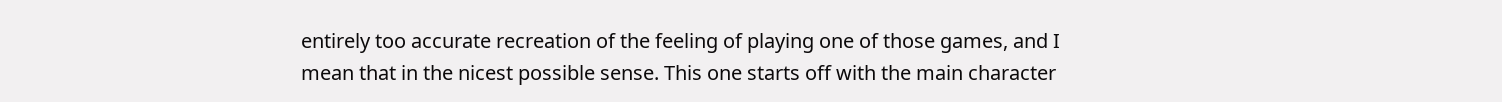entirely too accurate recreation of the feeling of playing one of those games, and I mean that in the nicest possible sense. This one starts off with the main character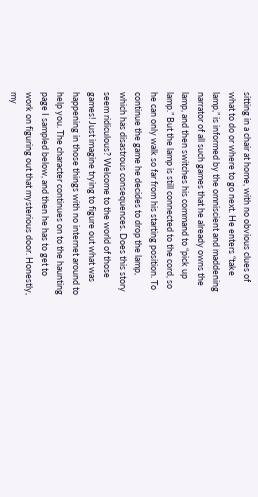sitting in a chair at home, with no obvious clues of what to do or where to go next. He enters “take lamp,” is informed by the omniscient and maddening narrator of all such games that he already owns the lamp, and then switches his command to “pick up lamp.” But the lamp is still connected to the cord, so he can only walk so far from his starting position. To continue the game he decides to drop the lamp, which has disastrous consequences. Does this story seem ridiculous? Welcome to the world of those games! Just imagine trying to figure out what was happening in those things with no internet around to help you. The character continues on to the haunting page I sampled below, and then he has to get to work on figuring out that mysterious door. Honestly, my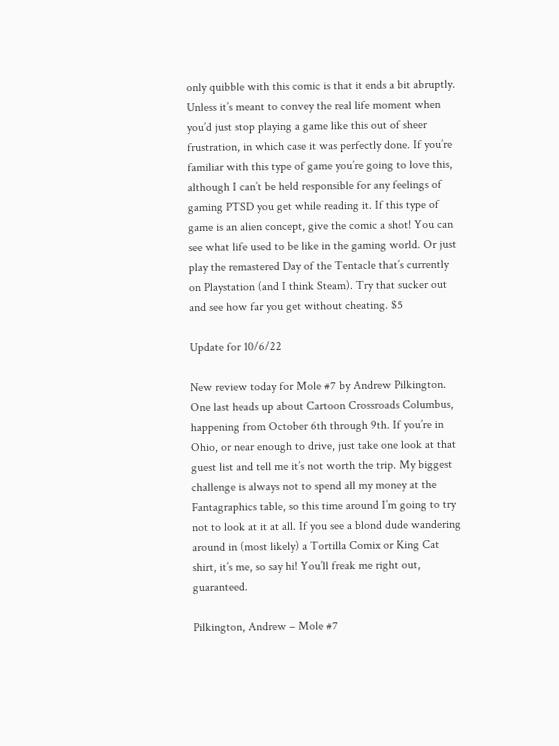only quibble with this comic is that it ends a bit abruptly. Unless it’s meant to convey the real life moment when you’d just stop playing a game like this out of sheer frustration, in which case it was perfectly done. If you’re familiar with this type of game you’re going to love this, although I can’t be held responsible for any feelings of gaming PTSD you get while reading it. If this type of game is an alien concept, give the comic a shot! You can see what life used to be like in the gaming world. Or just play the remastered Day of the Tentacle that’s currently on Playstation (and I think Steam). Try that sucker out and see how far you get without cheating. $5

Update for 10/6/22

New review today for Mole #7 by Andrew Pilkington. One last heads up about Cartoon Crossroads Columbus, happening from October 6th through 9th. If you’re in Ohio, or near enough to drive, just take one look at that guest list and tell me it’s not worth the trip. My biggest challenge is always not to spend all my money at the Fantagraphics table, so this time around I’m going to try not to look at it at all. If you see a blond dude wandering around in (most likely) a Tortilla Comix or King Cat shirt, it’s me, so say hi! You’ll freak me right out, guaranteed.

Pilkington, Andrew – Mole #7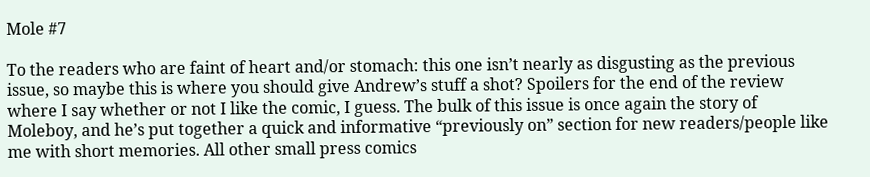Mole #7

To the readers who are faint of heart and/or stomach: this one isn’t nearly as disgusting as the previous issue, so maybe this is where you should give Andrew’s stuff a shot? Spoilers for the end of the review where I say whether or not I like the comic, I guess. The bulk of this issue is once again the story of Moleboy, and he’s put together a quick and informative “previously on” section for new readers/people like me with short memories. All other small press comics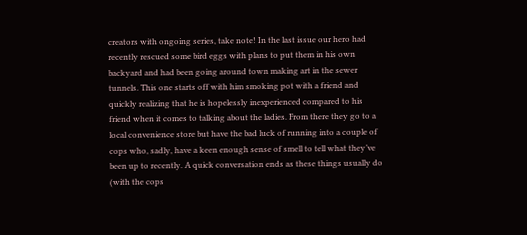creators with ongoing series, take note! In the last issue our hero had recently rescued some bird eggs with plans to put them in his own backyard and had been going around town making art in the sewer tunnels. This one starts off with him smoking pot with a friend and quickly realizing that he is hopelessly inexperienced compared to his friend when it comes to talking about the ladies. From there they go to a local convenience store but have the bad luck of running into a couple of cops who, sadly, have a keen enough sense of smell to tell what they’ve been up to recently. A quick conversation ends as these things usually do (with the cops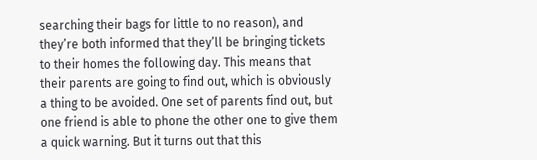searching their bags for little to no reason), and they’re both informed that they’ll be bringing tickets to their homes the following day. This means that their parents are going to find out, which is obviously a thing to be avoided. One set of parents find out, but one friend is able to phone the other one to give them a quick warning. But it turns out that this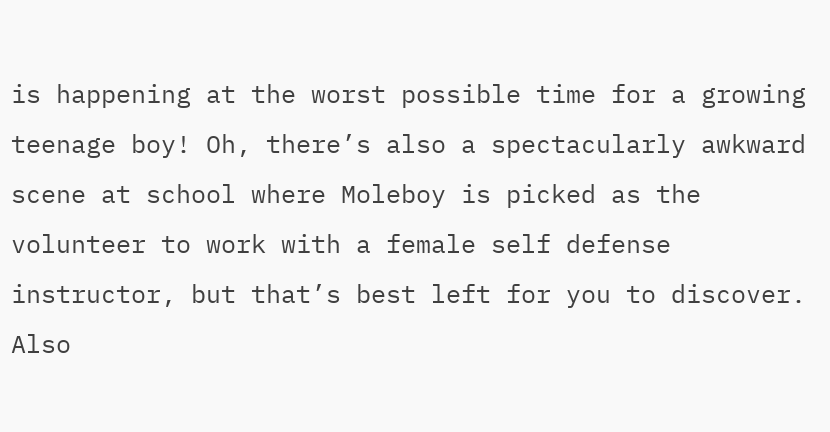is happening at the worst possible time for a growing teenage boy! Oh, there’s also a spectacularly awkward scene at school where Moleboy is picked as the volunteer to work with a female self defense instructor, but that’s best left for you to discover. Also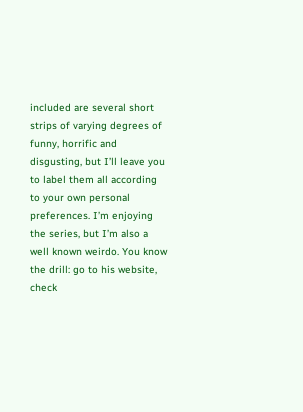included are several short strips of varying degrees of funny, horrific and disgusting, but I’ll leave you to label them all according to your own personal preferences. I’m enjoying the series, but I’m also a well known weirdo. You know the drill: go to his website, check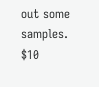out some samples. $10